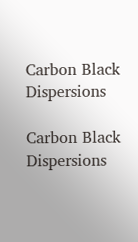Carbon Black Dispersions

Carbon Black Dispersions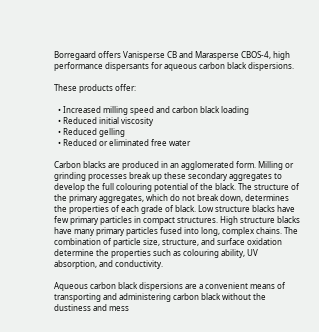Borregaard offers Vanisperse CB and Marasperse CBOS-4, high performance dispersants for aqueous carbon black dispersions.

These products offer:

  • Increased milling speed and carbon black loading
  • Reduced initial viscosity
  • Reduced gelling
  • Reduced or eliminated free water

Carbon blacks are produced in an agglomerated form. Milling or grinding processes break up these secondary aggregates to develop the full colouring potential of the black. The structure of the primary aggregates, which do not break down, determines the properties of each grade of black. Low structure blacks have few primary particles in compact structures. High structure blacks have many primary particles fused into long, complex chains. The combination of particle size, structure, and surface oxidation determine the properties such as colouring ability, UV absorption, and conductivity.

Aqueous carbon black dispersions are a convenient means of transporting and administering carbon black without the dustiness and mess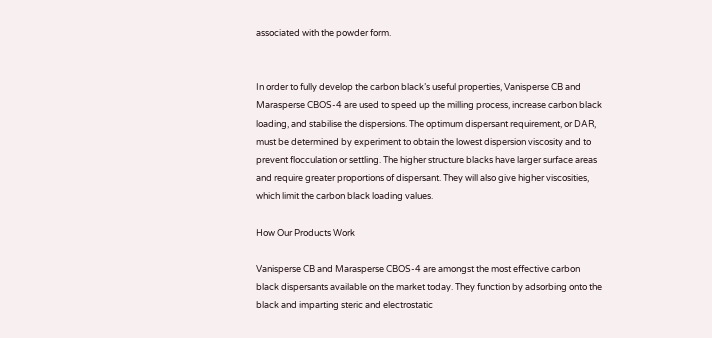associated with the powder form.


In order to fully develop the carbon black’s useful properties, Vanisperse CB and Marasperse CBOS-4 are used to speed up the milling process, increase carbon black loading, and stabilise the dispersions. The optimum dispersant requirement, or DAR, must be determined by experiment to obtain the lowest dispersion viscosity and to prevent flocculation or settling. The higher structure blacks have larger surface areas and require greater proportions of dispersant. They will also give higher viscosities, which limit the carbon black loading values.

How Our Products Work

Vanisperse CB and Marasperse CBOS-4 are amongst the most effective carbon black dispersants available on the market today. They function by adsorbing onto the black and imparting steric and electrostatic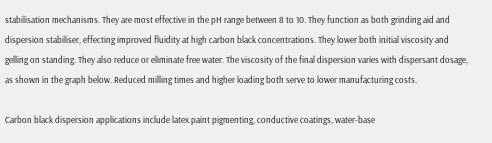stabilisation mechanisms. They are most effective in the pH range between 8 to 10. They function as both grinding aid and dispersion stabiliser, effecting improved fluidity at high carbon black concentrations. They lower both initial viscosity and gelling on standing. They also reduce or eliminate free water. The viscosity of the final dispersion varies with dispersant dosage, as shown in the graph below. Reduced milling times and higher loading both serve to lower manufacturing costs.

Carbon black dispersion applications include latex paint pigmenting, conductive coatings, water-base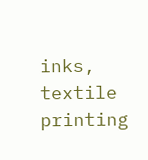inks, textile printing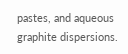pastes, and aqueous graphite dispersions.